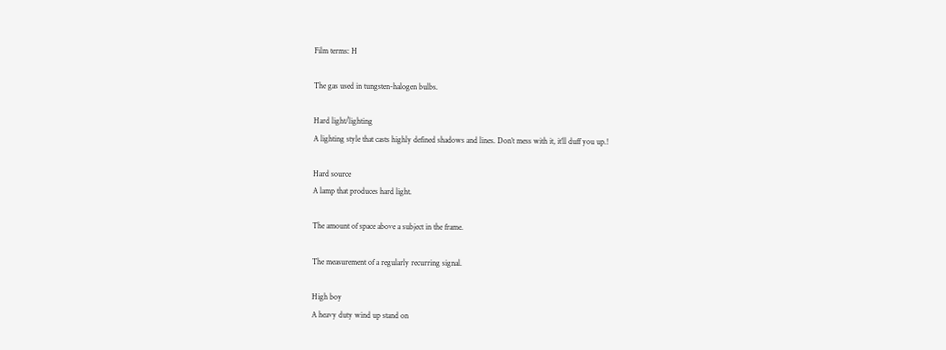Film terms: H

The gas used in tungsten-halogen bulbs.

Hard light/lighting
A lighting style that casts highly defined shadows and lines. Don’t mess with it, it’ll duff you up.!

Hard source
A lamp that produces hard light.

The amount of space above a subject in the frame.

The measurement of a regularly recurring signal.

High boy
A heavy duty wind up stand on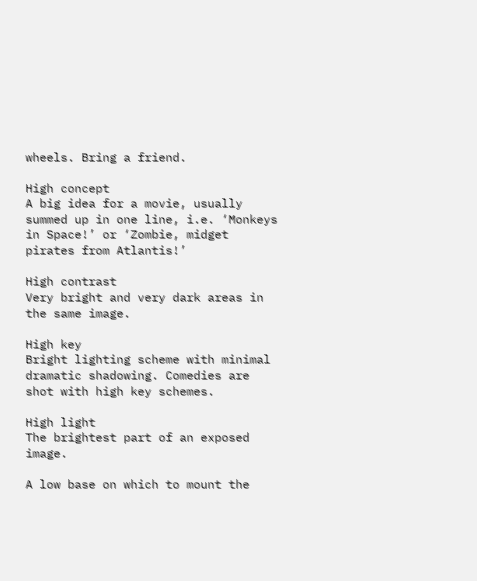wheels. Bring a friend.

High concept
A big idea for a movie, usually summed up in one line, i.e. ‘Monkeys in Space!’ or ‘Zombie, midget pirates from Atlantis!’

High contrast
Very bright and very dark areas in the same image.

High key
Bright lighting scheme with minimal dramatic shadowing. Comedies are shot with high key schemes.

High light
The brightest part of an exposed image.

A low base on which to mount the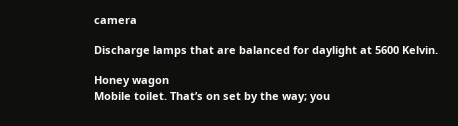camera

Discharge lamps that are balanced for daylight at 5600 Kelvin.

Honey wagon
Mobile toilet. That’s on set by the way; you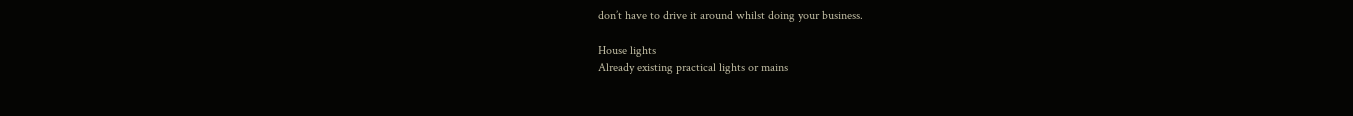don’t have to drive it around whilst doing your business.

House lights
Already existing practical lights or mains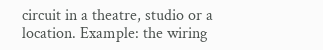circuit in a theatre, studio or a location. Example: the wiring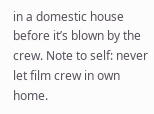in a domestic house before it’s blown by the crew. Note to self: never let film crew in own home.